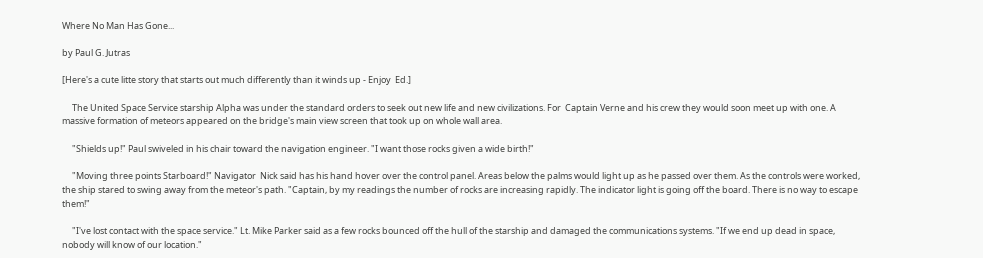Where No Man Has Gone...

by Paul G. Jutras

[Here's a cute litte story that starts out much differently than it winds up - Enjoy  Ed.]

     The United Space Service starship Alpha was under the standard orders to seek out new life and new civilizations. For  Captain Verne and his crew they would soon meet up with one. A massive formation of meteors appeared on the bridge's main view screen that took up on whole wall area.

     "Shields up!" Paul swiveled in his chair toward the navigation engineer. "I want those rocks given a wide birth!"

     "Moving three points Starboard!" Navigator  Nick said has his hand hover over the control panel. Areas below the palms would light up as he passed over them. As the controls were worked, the ship stared to swing away from the meteor's path. "Captain, by my readings the number of rocks are increasing rapidly. The indicator light is going off the board. There is no way to escape them!"

     "I've lost contact with the space service." Lt. Mike Parker said as a few rocks bounced off the hull of the starship and damaged the communications systems. "If we end up dead in space, nobody will know of our location."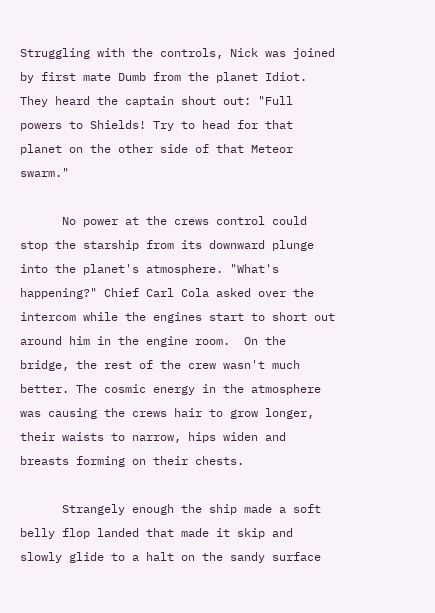Struggling with the controls, Nick was joined by first mate Dumb from the planet Idiot. They heard the captain shout out: "Full powers to Shields! Try to head for that planet on the other side of that Meteor swarm."

      No power at the crews control could stop the starship from its downward plunge into the planet's atmosphere. "What's happening?" Chief Carl Cola asked over the intercom while the engines start to short out around him in the engine room.  On the bridge, the rest of the crew wasn't much better. The cosmic energy in the atmosphere was causing the crews hair to grow longer, their waists to narrow, hips widen and breasts forming on their chests.

      Strangely enough the ship made a soft belly flop landed that made it skip and slowly glide to a halt on the sandy surface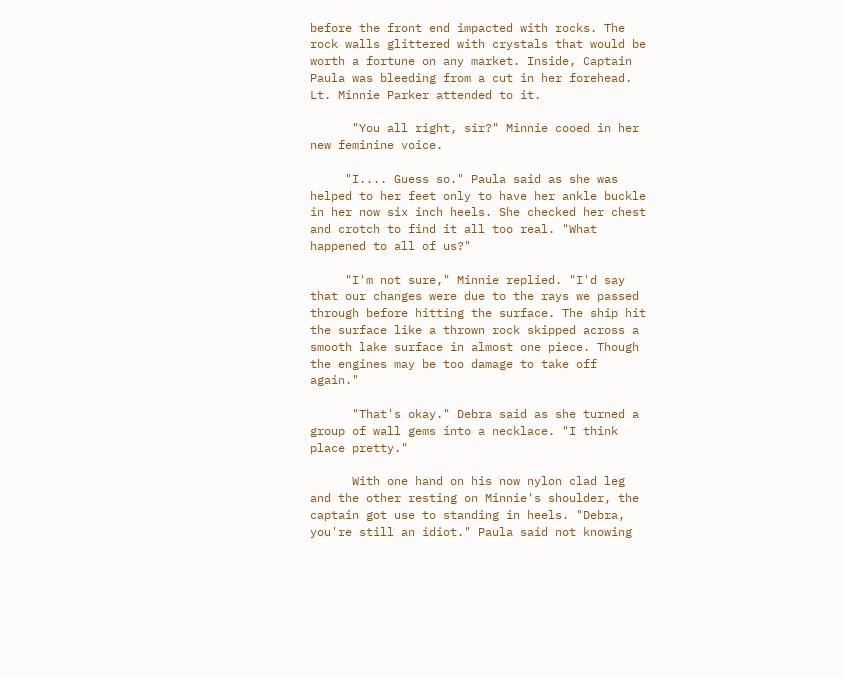before the front end impacted with rocks. The rock walls glittered with crystals that would be worth a fortune on any market. Inside, Captain Paula was bleeding from a cut in her forehead.  Lt. Minnie Parker attended to it.

      "You all right, sir?" Minnie cooed in her new feminine voice.

     "I.... Guess so." Paula said as she was helped to her feet only to have her ankle buckle in her now six inch heels. She checked her chest and crotch to find it all too real. "What happened to all of us?"

     "I'm not sure," Minnie replied. "I'd say that our changes were due to the rays we passed through before hitting the surface. The ship hit the surface like a thrown rock skipped across a smooth lake surface in almost one piece. Though the engines may be too damage to take off again."

      "That's okay." Debra said as she turned a group of wall gems into a necklace. "I think place pretty."

      With one hand on his now nylon clad leg and the other resting on Minnie's shoulder, the captain got use to standing in heels. "Debra, you're still an idiot." Paula said not knowing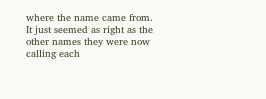where the name came from. It just seemed as right as the other names they were now calling each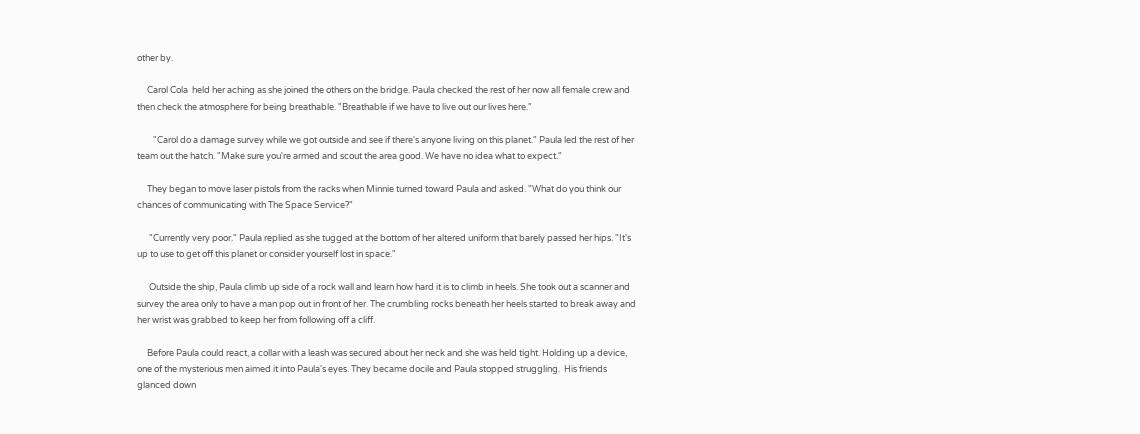other by.

     Carol Cola  held her aching as she joined the others on the bridge. Paula checked the rest of her now all female crew and then check the atmosphere for being breathable. "Breathable if we have to live out our lives here."

        "Carol do a damage survey while we got outside and see if there's anyone living on this planet." Paula led the rest of her team out the hatch. "Make sure you're armed and scout the area good. We have no idea what to expect."

     They began to move laser pistols from the racks when Minnie turned toward Paula and asked. "What do you think our chances of communicating with The Space Service?"

      "Currently very poor." Paula replied as she tugged at the bottom of her altered uniform that barely passed her hips. "It's up to use to get off this planet or consider yourself lost in space."

      Outside the ship, Paula climb up side of a rock wall and learn how hard it is to climb in heels. She took out a scanner and survey the area only to have a man pop out in front of her. The crumbling rocks beneath her heels started to break away and her wrist was grabbed to keep her from following off a cliff.

     Before Paula could react, a collar with a leash was secured about her neck and she was held tight. Holding up a device, one of the mysterious men aimed it into Paula's eyes. They became docile and Paula stopped struggling.  His friends glanced down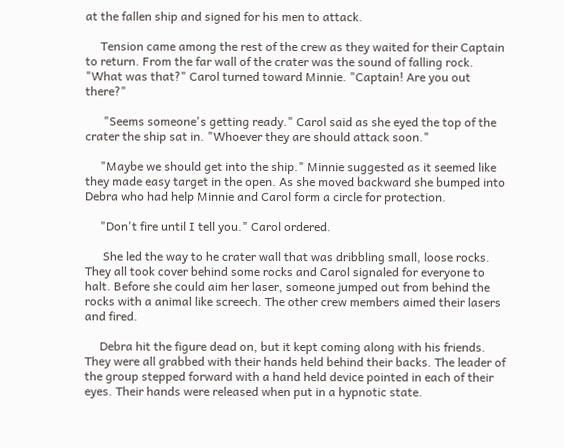at the fallen ship and signed for his men to attack.

     Tension came among the rest of the crew as they waited for their Captain to return. From the far wall of the crater was the sound of falling rock.  "What was that?" Carol turned toward Minnie. "Captain! Are you out there?"

      "Seems someone's getting ready." Carol said as she eyed the top of the crater the ship sat in. "Whoever they are should attack soon."

     "Maybe we should get into the ship." Minnie suggested as it seemed like they made easy target in the open. As she moved backward she bumped into Debra who had help Minnie and Carol form a circle for protection.

     "Don't fire until I tell you." Carol ordered.

      She led the way to he crater wall that was dribbling small, loose rocks. They all took cover behind some rocks and Carol signaled for everyone to halt. Before she could aim her laser, someone jumped out from behind the rocks with a animal like screech. The other crew members aimed their lasers and fired.

     Debra hit the figure dead on, but it kept coming along with his friends. They were all grabbed with their hands held behind their backs. The leader of the group stepped forward with a hand held device pointed in each of their eyes. Their hands were released when put in a hypnotic state.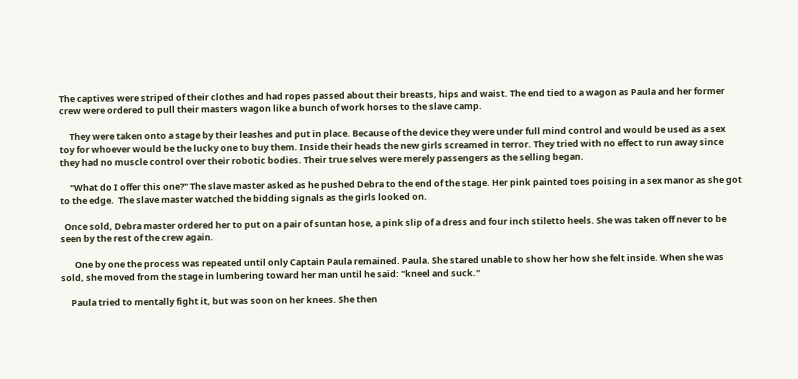The captives were striped of their clothes and had ropes passed about their breasts, hips and waist. The end tied to a wagon as Paula and her former crew were ordered to pull their masters wagon like a bunch of work horses to the slave camp.

     They were taken onto a stage by their leashes and put in place. Because of the device they were under full mind control and would be used as a sex toy for whoever would be the lucky one to buy them. Inside their heads the new girls screamed in terror. They tried with no effect to run away since they had no muscle control over their robotic bodies. Their true selves were merely passengers as the selling began.

     "What do I offer this one?" The slave master asked as he pushed Debra to the end of the stage. Her pink painted toes poising in a sex manor as she got to the edge.  The slave master watched the bidding signals as the girls looked on.

  Once sold, Debra master ordered her to put on a pair of suntan hose, a pink slip of a dress and four inch stiletto heels. She was taken off never to be seen by the rest of the crew again.

       One by one the process was repeated until only Captain Paula remained. Paula. She stared unable to show her how she felt inside. When she was sold, she moved from the stage in lumbering toward her man until he said: "kneel and suck."

     Paula tried to mentally fight it, but was soon on her knees. She then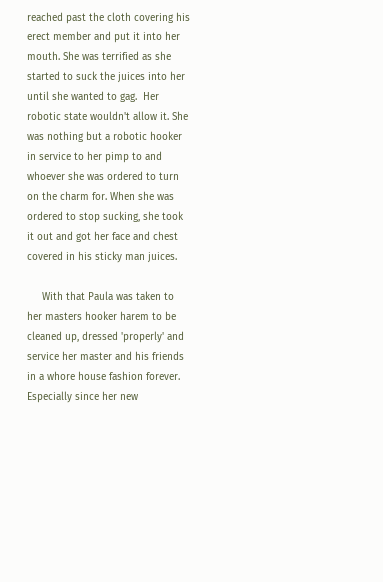reached past the cloth covering his erect member and put it into her mouth. She was terrified as she started to suck the juices into her until she wanted to gag.  Her robotic state wouldn't allow it. She was nothing but a robotic hooker in service to her pimp to and whoever she was ordered to turn on the charm for. When she was ordered to stop sucking, she took it out and got her face and chest covered in his sticky man juices.

     With that Paula was taken to her masters hooker harem to be cleaned up, dressed 'properly' and service her master and his friends in a whore house fashion forever. Especially since her new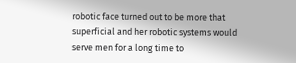robotic face turned out to be more that superficial and her robotic systems would serve men for a long time to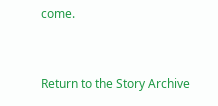come.


Return to the Story Archive